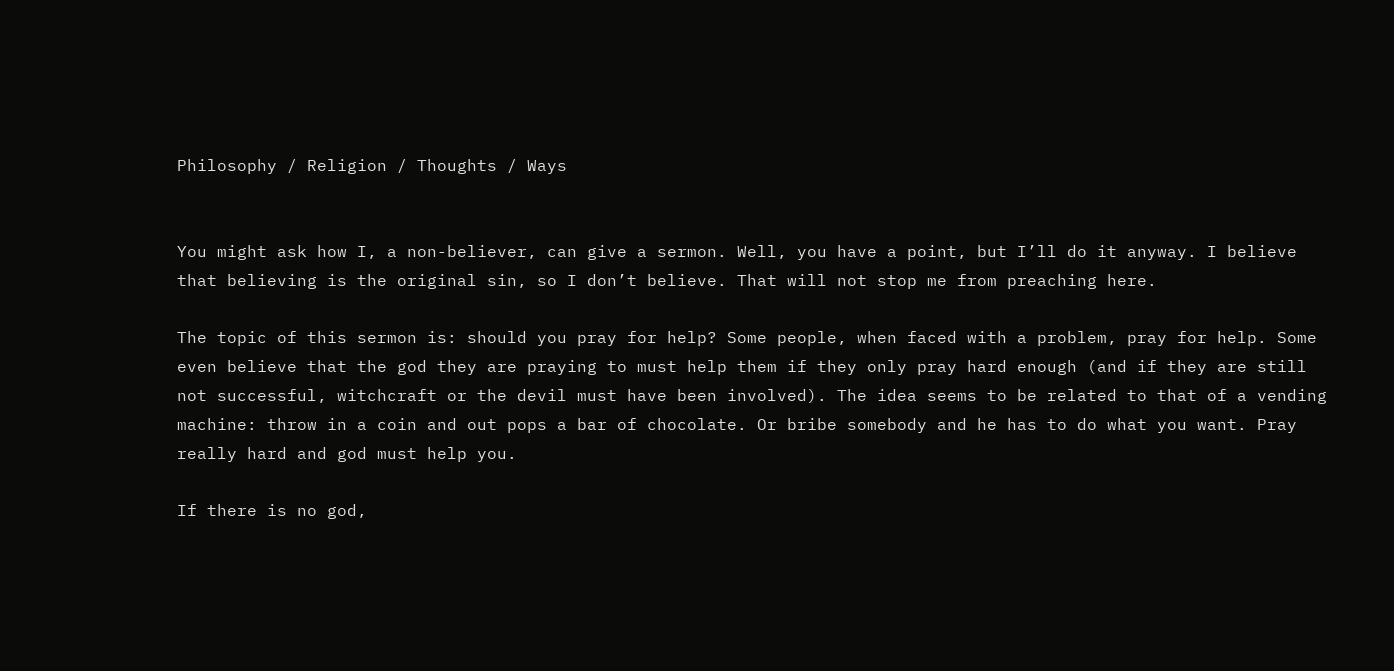Philosophy / Religion / Thoughts / Ways


You might ask how I, a non-believer, can give a sermon. Well, you have a point, but I’ll do it anyway. I believe that believing is the original sin, so I don’t believe. That will not stop me from preaching here.

The topic of this sermon is: should you pray for help? Some people, when faced with a problem, pray for help. Some even believe that the god they are praying to must help them if they only pray hard enough (and if they are still not successful, witchcraft or the devil must have been involved). The idea seems to be related to that of a vending machine: throw in a coin and out pops a bar of chocolate. Or bribe somebody and he has to do what you want. Pray really hard and god must help you.

If there is no god,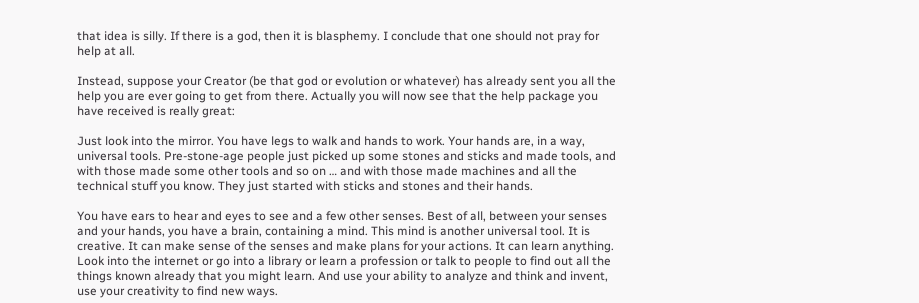that idea is silly. If there is a god, then it is blasphemy. I conclude that one should not pray for help at all.

Instead, suppose your Creator (be that god or evolution or whatever) has already sent you all the help you are ever going to get from there. Actually you will now see that the help package you have received is really great:

Just look into the mirror. You have legs to walk and hands to work. Your hands are, in a way, universal tools. Pre-stone-age people just picked up some stones and sticks and made tools, and with those made some other tools and so on … and with those made machines and all the technical stuff you know. They just started with sticks and stones and their hands.

You have ears to hear and eyes to see and a few other senses. Best of all, between your senses and your hands, you have a brain, containing a mind. This mind is another universal tool. It is creative. It can make sense of the senses and make plans for your actions. It can learn anything. Look into the internet or go into a library or learn a profession or talk to people to find out all the things known already that you might learn. And use your ability to analyze and think and invent, use your creativity to find new ways.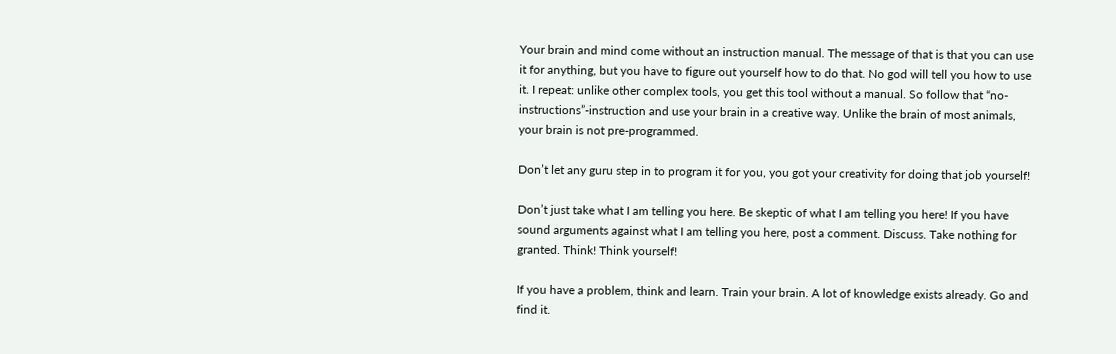Your brain and mind come without an instruction manual. The message of that is that you can use it for anything, but you have to figure out yourself how to do that. No god will tell you how to use it. I repeat: unlike other complex tools, you get this tool without a manual. So follow that “no-instructions”-instruction and use your brain in a creative way. Unlike the brain of most animals, your brain is not pre-programmed.

Don’t let any guru step in to program it for you, you got your creativity for doing that job yourself!

Don’t just take what I am telling you here. Be skeptic of what I am telling you here! If you have sound arguments against what I am telling you here, post a comment. Discuss. Take nothing for granted. Think! Think yourself!

If you have a problem, think and learn. Train your brain. A lot of knowledge exists already. Go and find it.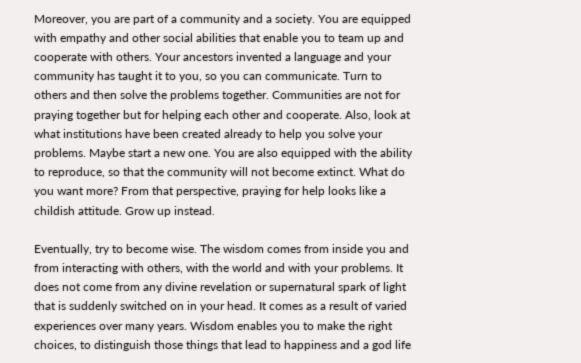Moreover, you are part of a community and a society. You are equipped with empathy and other social abilities that enable you to team up and cooperate with others. Your ancestors invented a language and your community has taught it to you, so you can communicate. Turn to others and then solve the problems together. Communities are not for praying together but for helping each other and cooperate. Also, look at what institutions have been created already to help you solve your problems. Maybe start a new one. You are also equipped with the ability to reproduce, so that the community will not become extinct. What do you want more? From that perspective, praying for help looks like a childish attitude. Grow up instead.

Eventually, try to become wise. The wisdom comes from inside you and from interacting with others, with the world and with your problems. It does not come from any divine revelation or supernatural spark of light that is suddenly switched on in your head. It comes as a result of varied experiences over many years. Wisdom enables you to make the right choices, to distinguish those things that lead to happiness and a god life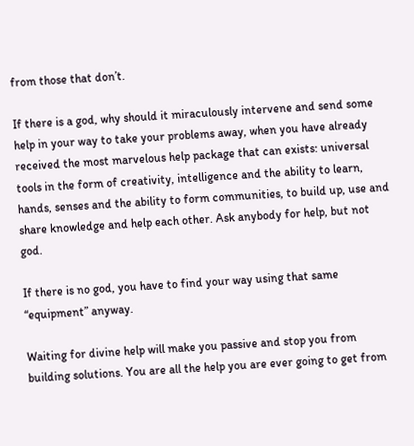from those that don’t.

If there is a god, why should it miraculously intervene and send some help in your way to take your problems away, when you have already received the most marvelous help package that can exists: universal tools in the form of creativity, intelligence and the ability to learn, hands, senses and the ability to form communities, to build up, use and share knowledge and help each other. Ask anybody for help, but not god.

If there is no god, you have to find your way using that same “equipment” anyway.

Waiting for divine help will make you passive and stop you from building solutions. You are all the help you are ever going to get from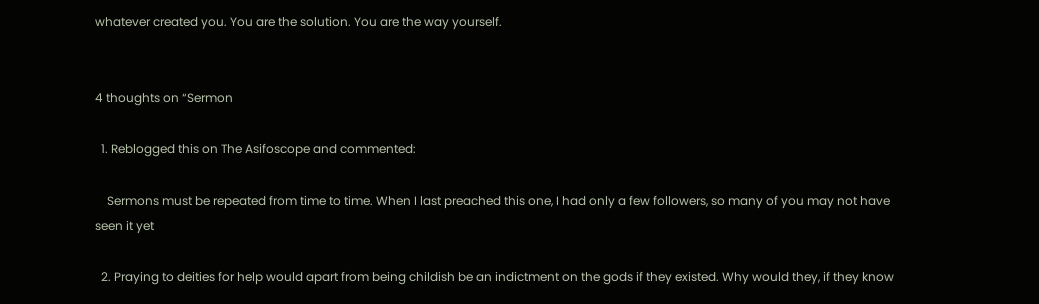whatever created you. You are the solution. You are the way yourself.


4 thoughts on “Sermon

  1. Reblogged this on The Asifoscope and commented:

    Sermons must be repeated from time to time. When I last preached this one, I had only a few followers, so many of you may not have seen it yet

  2. Praying to deities for help would apart from being childish be an indictment on the gods if they existed. Why would they, if they know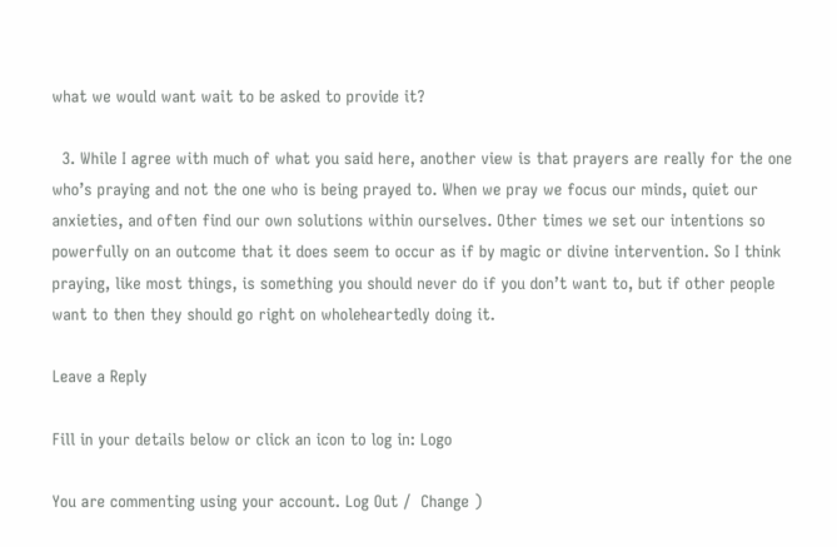what we would want wait to be asked to provide it?

  3. While I agree with much of what you said here, another view is that prayers are really for the one who’s praying and not the one who is being prayed to. When we pray we focus our minds, quiet our anxieties, and often find our own solutions within ourselves. Other times we set our intentions so powerfully on an outcome that it does seem to occur as if by magic or divine intervention. So I think praying, like most things, is something you should never do if you don’t want to, but if other people want to then they should go right on wholeheartedly doing it.

Leave a Reply

Fill in your details below or click an icon to log in: Logo

You are commenting using your account. Log Out /  Change )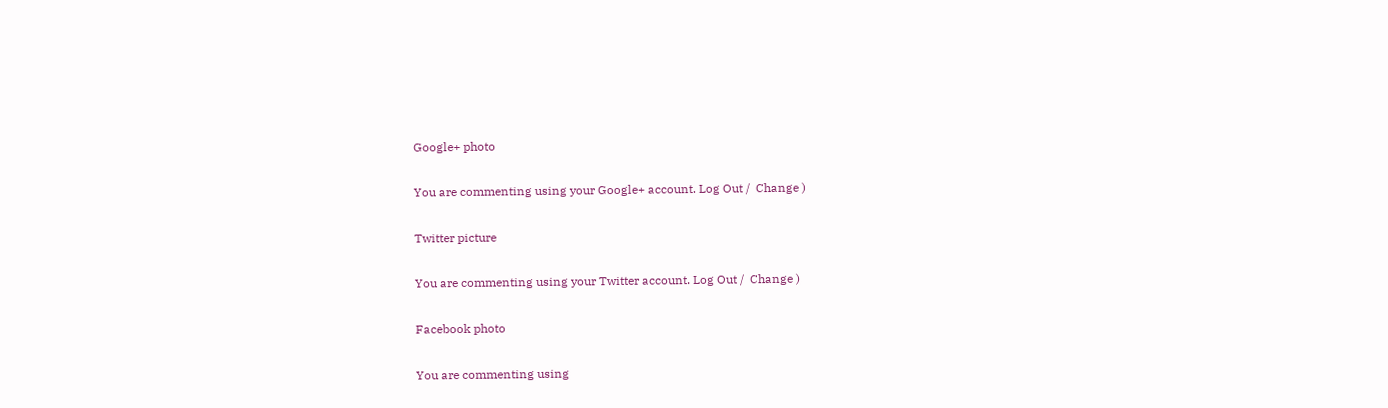Google+ photo

You are commenting using your Google+ account. Log Out /  Change )

Twitter picture

You are commenting using your Twitter account. Log Out /  Change )

Facebook photo

You are commenting using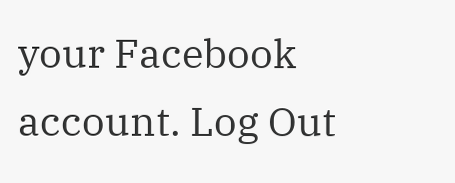your Facebook account. Log Out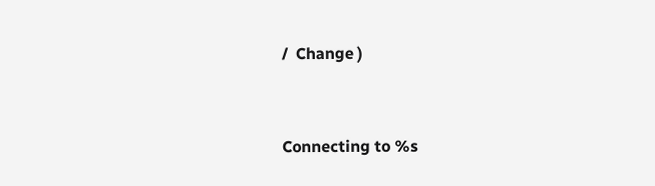/  Change )


Connecting to %s